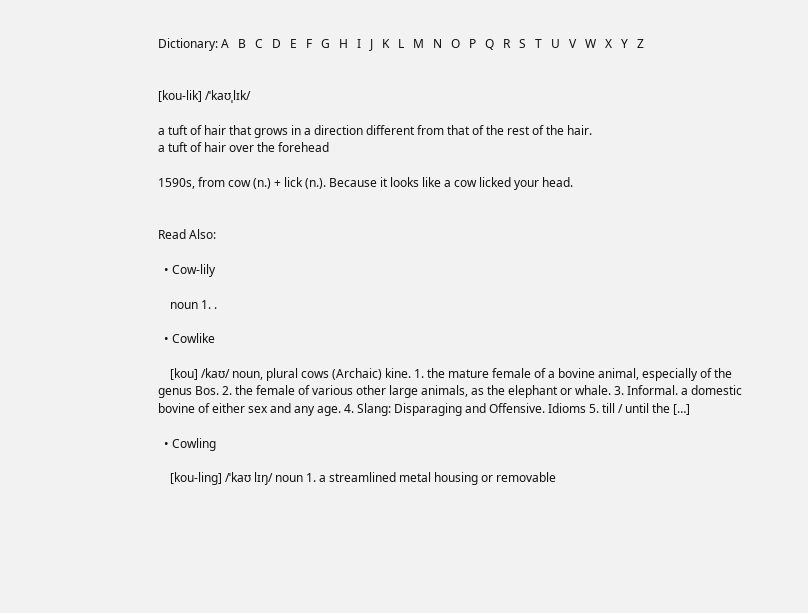Dictionary: A   B   C   D   E   F   G   H   I   J   K   L   M   N   O   P   Q   R   S   T   U   V   W   X   Y   Z


[kou-lik] /ˈkaʊˌlɪk/

a tuft of hair that grows in a direction different from that of the rest of the hair.
a tuft of hair over the forehead

1590s, from cow (n.) + lick (n.). Because it looks like a cow licked your head.


Read Also:

  • Cow-lily

    noun 1. .

  • Cowlike

    [kou] /kaʊ/ noun, plural cows (Archaic) kine. 1. the mature female of a bovine animal, especially of the genus Bos. 2. the female of various other large animals, as the elephant or whale. 3. Informal. a domestic bovine of either sex and any age. 4. Slang: Disparaging and Offensive. Idioms 5. till / until the […]

  • Cowling

    [kou-ling] /ˈkaʊ lɪŋ/ noun 1. a streamlined metal housing or removable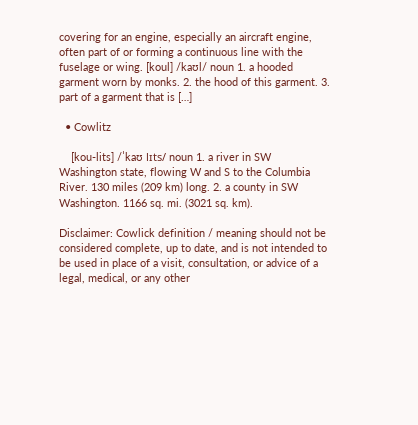covering for an engine, especially an aircraft engine, often part of or forming a continuous line with the fuselage or wing. [koul] /kaʊl/ noun 1. a hooded garment worn by monks. 2. the hood of this garment. 3. part of a garment that is […]

  • Cowlitz

    [kou-lits] /ˈkaʊ lɪts/ noun 1. a river in SW Washington state, flowing W and S to the Columbia River. 130 miles (209 km) long. 2. a county in SW Washington. 1166 sq. mi. (3021 sq. km).

Disclaimer: Cowlick definition / meaning should not be considered complete, up to date, and is not intended to be used in place of a visit, consultation, or advice of a legal, medical, or any other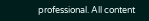professional. All content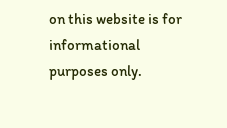on this website is for informational purposes only.